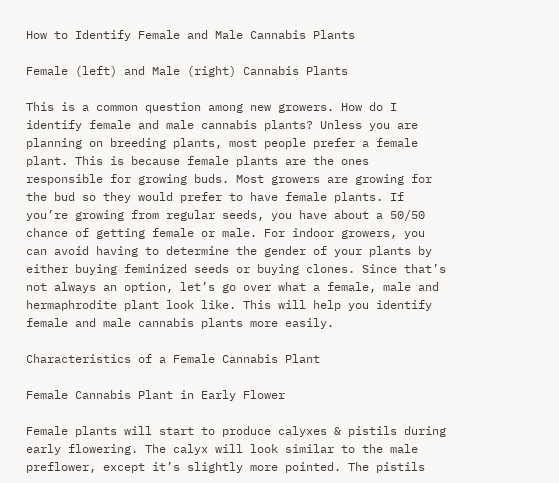How to Identify Female and Male Cannabis Plants

Female (left) and Male (right) Cannabis Plants

This is a common question among new growers. How do I identify female and male cannabis plants? Unless you are planning on breeding plants, most people prefer a female plant. This is because female plants are the ones responsible for growing buds. Most growers are growing for the bud so they would prefer to have female plants. If you’re growing from regular seeds, you have about a 50/50 chance of getting female or male. For indoor growers, you can avoid having to determine the gender of your plants by either buying feminized seeds or buying clones. Since that’s not always an option, let’s go over what a female, male and hermaphrodite plant look like. This will help you identify female and male cannabis plants more easily.

Characteristics of a Female Cannabis Plant

Female Cannabis Plant in Early Flower

Female plants will start to produce calyxes & pistils during early flowering. The calyx will look similar to the male preflower, except it’s slightly more pointed. The pistils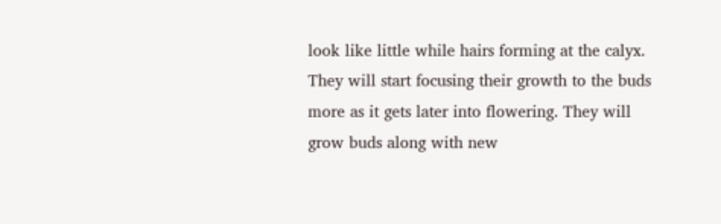look like little while hairs forming at the calyx. They will start focusing their growth to the buds more as it gets later into flowering. They will grow buds along with new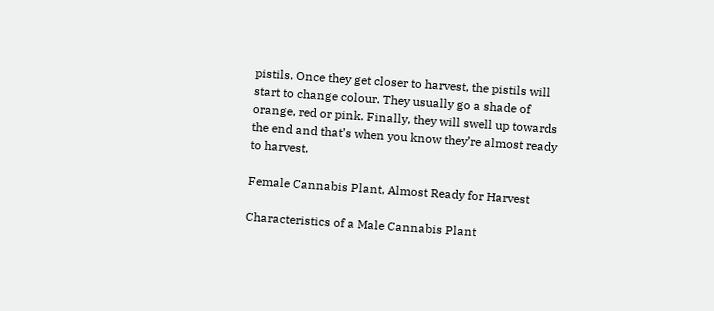pistils. Once they get closer to harvest, the pistils will start to change colour. They usually go a shade of orange, red or pink. Finally, they will swell up towards the end and that’s when you know they’re almost ready to harvest.

Female Cannabis Plant, Almost Ready for Harvest

Characteristics of a Male Cannabis Plant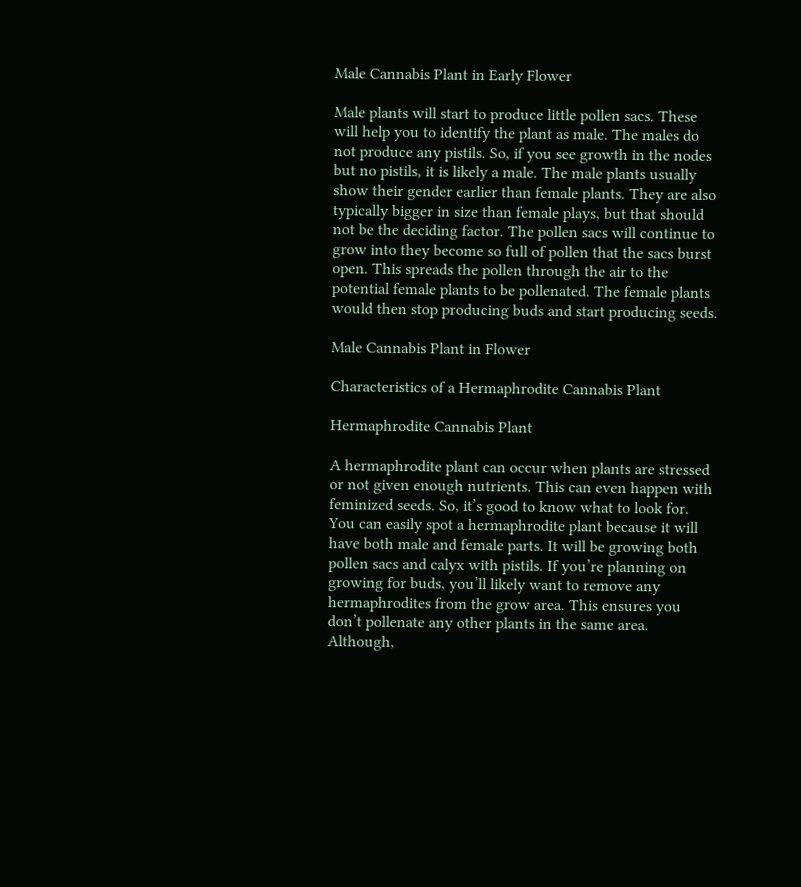Male Cannabis Plant in Early Flower

Male plants will start to produce little pollen sacs. These will help you to identify the plant as male. The males do not produce any pistils. So, if you see growth in the nodes but no pistils, it is likely a male. The male plants usually show their gender earlier than female plants. They are also typically bigger in size than female plays, but that should not be the deciding factor. The pollen sacs will continue to grow into they become so full of pollen that the sacs burst open. This spreads the pollen through the air to the potential female plants to be pollenated. The female plants would then stop producing buds and start producing seeds.

Male Cannabis Plant in Flower

Characteristics of a Hermaphrodite Cannabis Plant

Hermaphrodite Cannabis Plant

A hermaphrodite plant can occur when plants are stressed or not given enough nutrients. This can even happen with feminized seeds. So, it’s good to know what to look for. You can easily spot a hermaphrodite plant because it will have both male and female parts. It will be growing both pollen sacs and calyx with pistils. If you’re planning on growing for buds, you’ll likely want to remove any hermaphrodites from the grow area. This ensures you don’t pollenate any other plants in the same area. Although,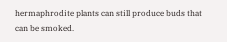hermaphrodite plants can still produce buds that can be smoked.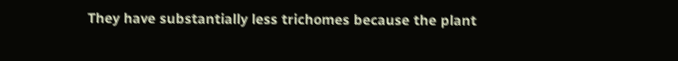They have substantially less trichomes because the plant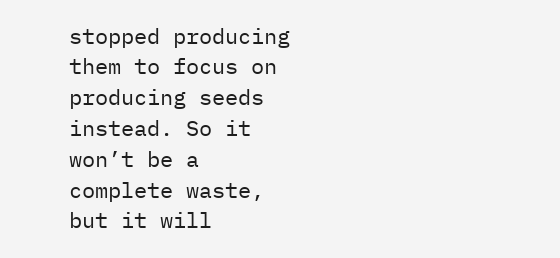stopped producing them to focus on producing seeds instead. So it won’t be a complete waste, but it will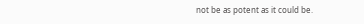not be as potent as it could be.